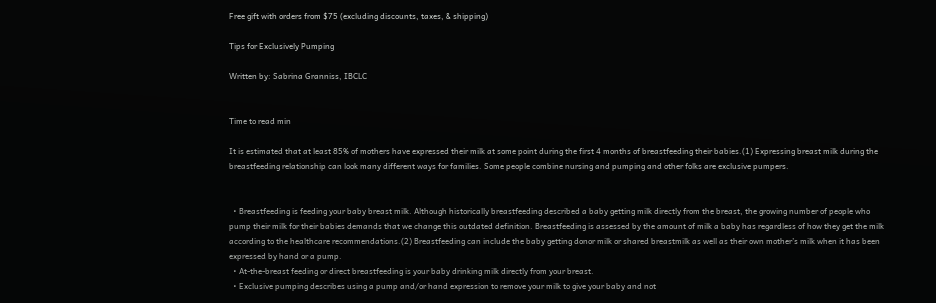Free gift with orders from $75 (excluding discounts, taxes, & shipping)

Tips for Exclusively Pumping

Written by: Sabrina Granniss, IBCLC


Time to read min

It is estimated that at least 85% of mothers have expressed their milk at some point during the first 4 months of breastfeeding their babies.(1) Expressing breast milk during the breastfeeding relationship can look many different ways for families. Some people combine nursing and pumping and other folks are exclusive pumpers.


  • Breastfeeding is feeding your baby breast milk. Although historically breastfeeding described a baby getting milk directly from the breast, the growing number of people who pump their milk for their babies demands that we change this outdated definition. Breastfeeding is assessed by the amount of milk a baby has regardless of how they get the milk according to the healthcare recommendations.(2) Breastfeeding can include the baby getting donor milk or shared breastmilk as well as their own mother’s milk when it has been expressed by hand or a pump.
  • At-the-breast feeding or direct breastfeeding is your baby drinking milk directly from your breast.
  • Exclusive pumping describes using a pump and/or hand expression to remove your milk to give your baby and not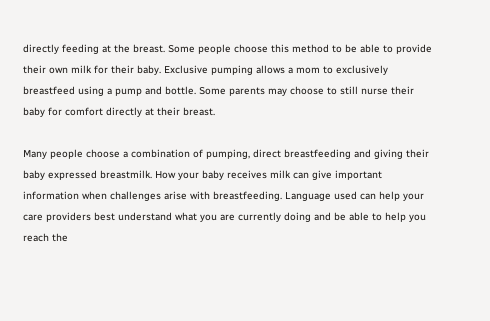directly feeding at the breast. Some people choose this method to be able to provide their own milk for their baby. Exclusive pumping allows a mom to exclusively breastfeed using a pump and bottle. Some parents may choose to still nurse their baby for comfort directly at their breast.

Many people choose a combination of pumping, direct breastfeeding and giving their baby expressed breastmilk. How your baby receives milk can give important information when challenges arise with breastfeeding. Language used can help your care providers best understand what you are currently doing and be able to help you reach the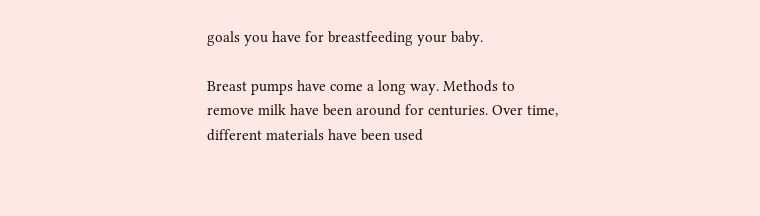goals you have for breastfeeding your baby.

Breast pumps have come a long way. Methods to remove milk have been around for centuries. Over time, different materials have been used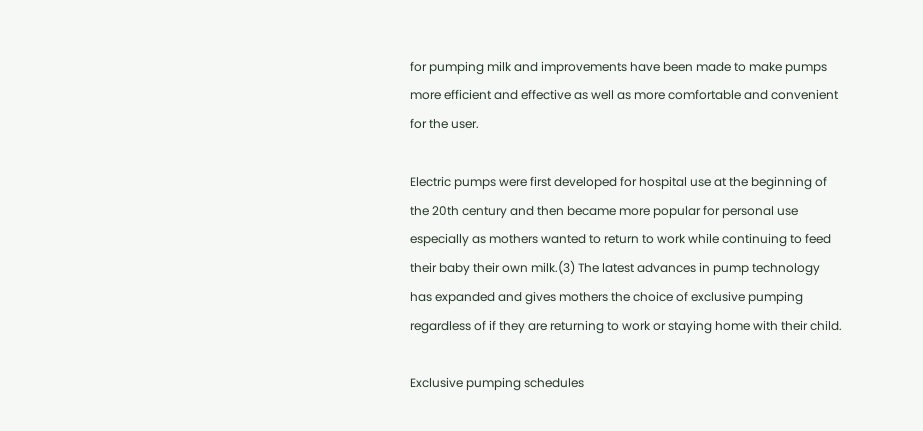for pumping milk and improvements have been made to make pumps more efficient and effective as well as more comfortable and convenient for the user.

Electric pumps were first developed for hospital use at the beginning of the 20th century and then became more popular for personal use especially as mothers wanted to return to work while continuing to feed their baby their own milk.(3) The latest advances in pump technology has expanded and gives mothers the choice of exclusive pumping regardless of if they are returning to work or staying home with their child.

Exclusive pumping schedules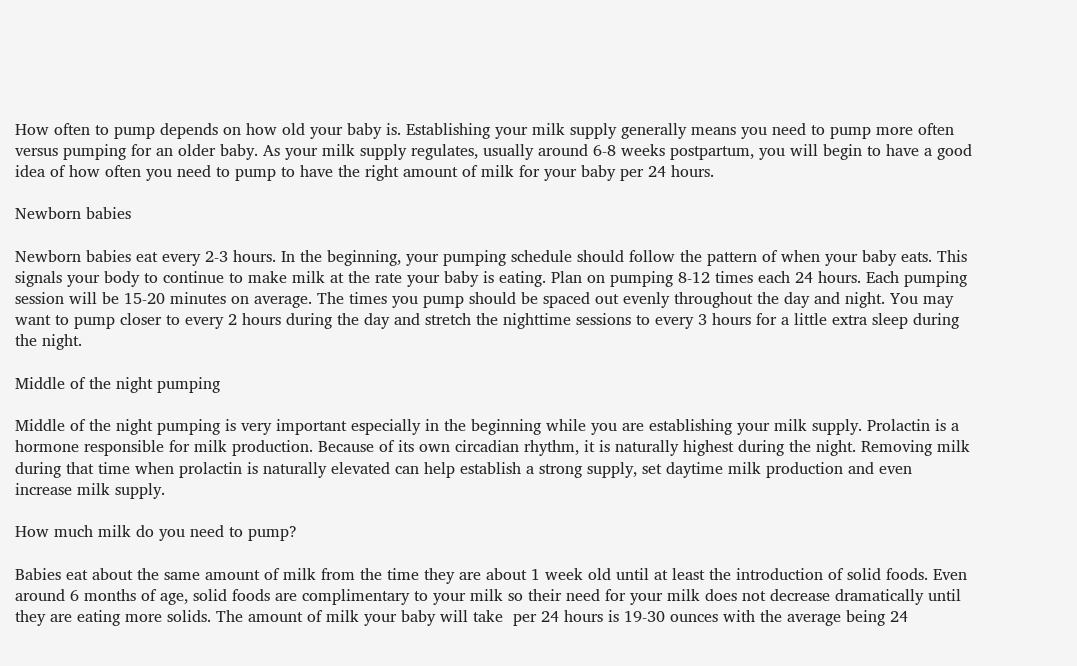How often to pump depends on how old your baby is. Establishing your milk supply generally means you need to pump more often versus pumping for an older baby. As your milk supply regulates, usually around 6-8 weeks postpartum, you will begin to have a good idea of how often you need to pump to have the right amount of milk for your baby per 24 hours.

Newborn babies

Newborn babies eat every 2-3 hours. In the beginning, your pumping schedule should follow the pattern of when your baby eats. This signals your body to continue to make milk at the rate your baby is eating. Plan on pumping 8-12 times each 24 hours. Each pumping session will be 15-20 minutes on average. The times you pump should be spaced out evenly throughout the day and night. You may want to pump closer to every 2 hours during the day and stretch the nighttime sessions to every 3 hours for a little extra sleep during the night.

Middle of the night pumping

Middle of the night pumping is very important especially in the beginning while you are establishing your milk supply. Prolactin is a hormone responsible for milk production. Because of its own circadian rhythm, it is naturally highest during the night. Removing milk during that time when prolactin is naturally elevated can help establish a strong supply, set daytime milk production and even increase milk supply.

How much milk do you need to pump?

Babies eat about the same amount of milk from the time they are about 1 week old until at least the introduction of solid foods. Even around 6 months of age, solid foods are complimentary to your milk so their need for your milk does not decrease dramatically until they are eating more solids. The amount of milk your baby will take  per 24 hours is 19-30 ounces with the average being 24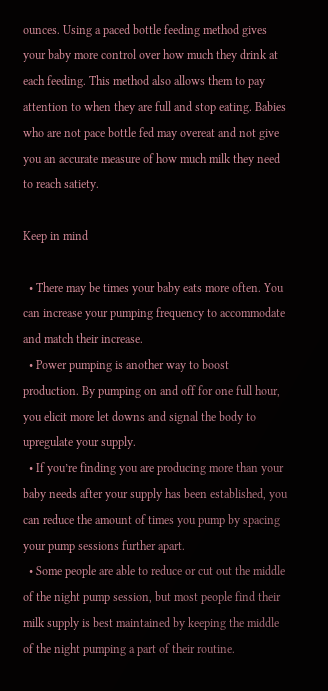ounces. Using a paced bottle feeding method gives your baby more control over how much they drink at each feeding. This method also allows them to pay attention to when they are full and stop eating. Babies who are not pace bottle fed may overeat and not give you an accurate measure of how much milk they need to reach satiety.

Keep in mind

  • There may be times your baby eats more often. You can increase your pumping frequency to accommodate and match their increase.
  • Power pumping is another way to boost production. By pumping on and off for one full hour, you elicit more let downs and signal the body to upregulate your supply.
  • If you’re finding you are producing more than your baby needs after your supply has been established, you can reduce the amount of times you pump by spacing your pump sessions further apart.
  • Some people are able to reduce or cut out the middle of the night pump session, but most people find their milk supply is best maintained by keeping the middle of the night pumping a part of their routine.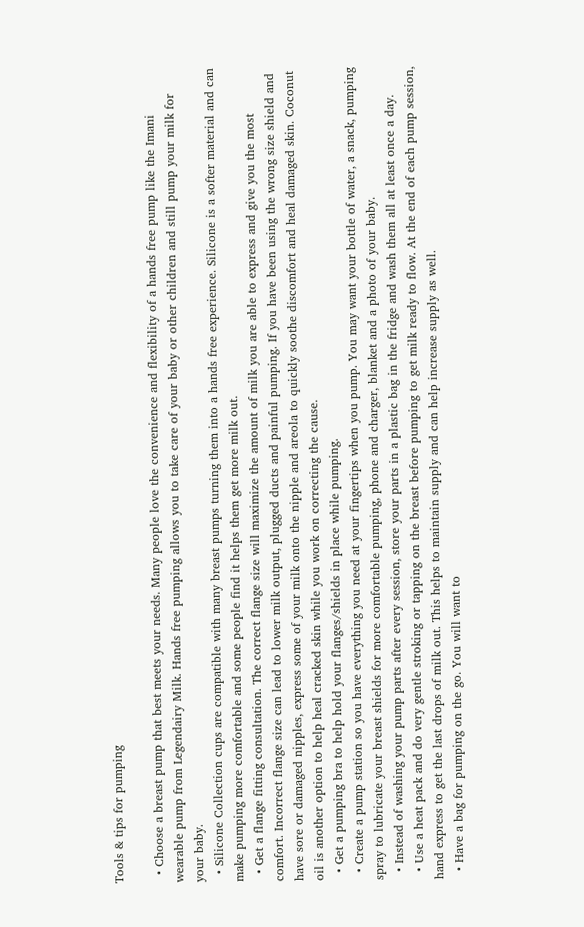Tools & tips for pumping

  • Choose a breast pump that best meets your needs. Many people love the convenience and flexibility of a hands free pump like the Imani wearable pump from Legendairy Milk. Hands free pumping allows you to take care of your baby or other children and still pump your milk for your baby.
  • Silicone Collection cups are compatible with many breast pumps turning them into a hands free experience. Silicone is a softer material and can make pumping more comfortable and some people find it helps them get more milk out.
  • Get a flange fitting consultation. The correct flange size will maximize the amount of milk you are able to express and give you the most comfort. Incorrect flange size can lead to lower milk output, plugged ducts and painful pumping. If you have been using the wrong size shield and have sore or damaged nipples, express some of your milk onto the nipple and areola to quickly soothe discomfort and heal damaged skin. Coconut oil is another option to help heal cracked skin while you work on correcting the cause.
  • Get a pumping bra to help hold your flanges/shields in place while pumping.
  • Create a pump station so you have everything you need at your fingertips when you pump. You may want your bottle of water, a snack, pumping spray to lubricate your breast shields for more comfortable pumping, phone and charger, blanket and a photo of your baby.
  • Instead of washing your pump parts after every session, store your parts in a plastic bag in the fridge and wash them all at least once a day.
  • Use a heat pack and do very gentle stroking or tapping on the breast before pumping to get milk ready to flow. At the end of each pump session, hand express to get the last drops of milk out. This helps to maintain supply and can help increase supply as well.
  • Have a bag for pumping on the go. You will want to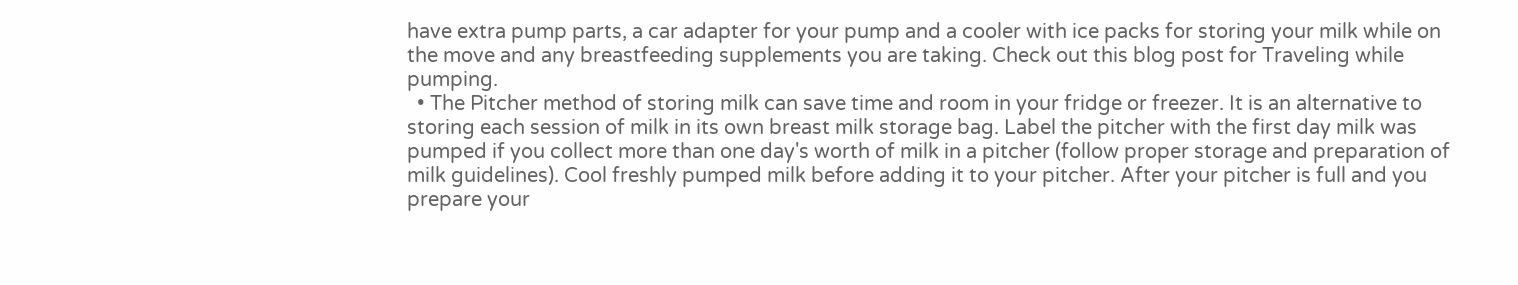have extra pump parts, a car adapter for your pump and a cooler with ice packs for storing your milk while on the move and any breastfeeding supplements you are taking. Check out this blog post for Traveling while pumping.
  • The Pitcher method of storing milk can save time and room in your fridge or freezer. It is an alternative to storing each session of milk in its own breast milk storage bag. Label the pitcher with the first day milk was pumped if you collect more than one day's worth of milk in a pitcher (follow proper storage and preparation of milk guidelines). Cool freshly pumped milk before adding it to your pitcher. After your pitcher is full and you prepare your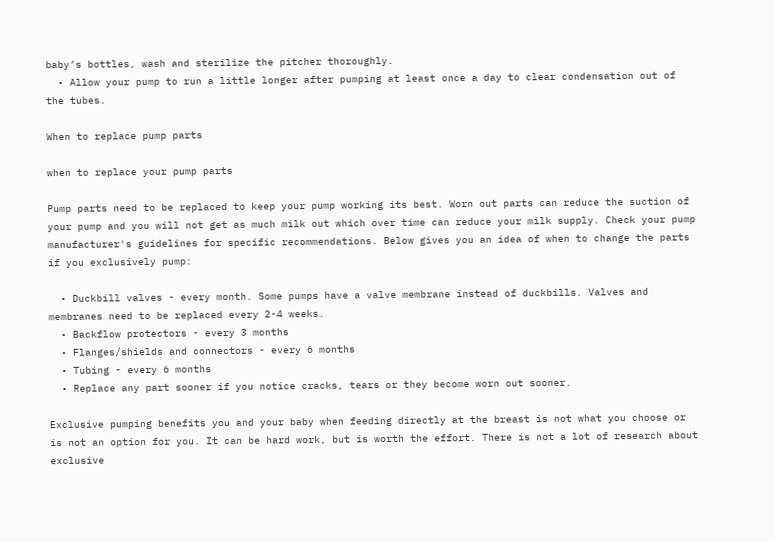baby’s bottles, wash and sterilize the pitcher thoroughly.
  • Allow your pump to run a little longer after pumping at least once a day to clear condensation out of the tubes.

When to replace pump parts

when to replace your pump parts

Pump parts need to be replaced to keep your pump working its best. Worn out parts can reduce the suction of your pump and you will not get as much milk out which over time can reduce your milk supply. Check your pump manufacturer's guidelines for specific recommendations. Below gives you an idea of when to change the parts if you exclusively pump:

  • Duckbill valves - every month. Some pumps have a valve membrane instead of duckbills. Valves and membranes need to be replaced every 2-4 weeks.
  • Backflow protectors - every 3 months
  • Flanges/shields and connectors - every 6 months
  • Tubing - every 6 months
  • Replace any part sooner if you notice cracks, tears or they become worn out sooner.

Exclusive pumping benefits you and your baby when feeding directly at the breast is not what you choose or is not an option for you. It can be hard work, but is worth the effort. There is not a lot of research about exclusive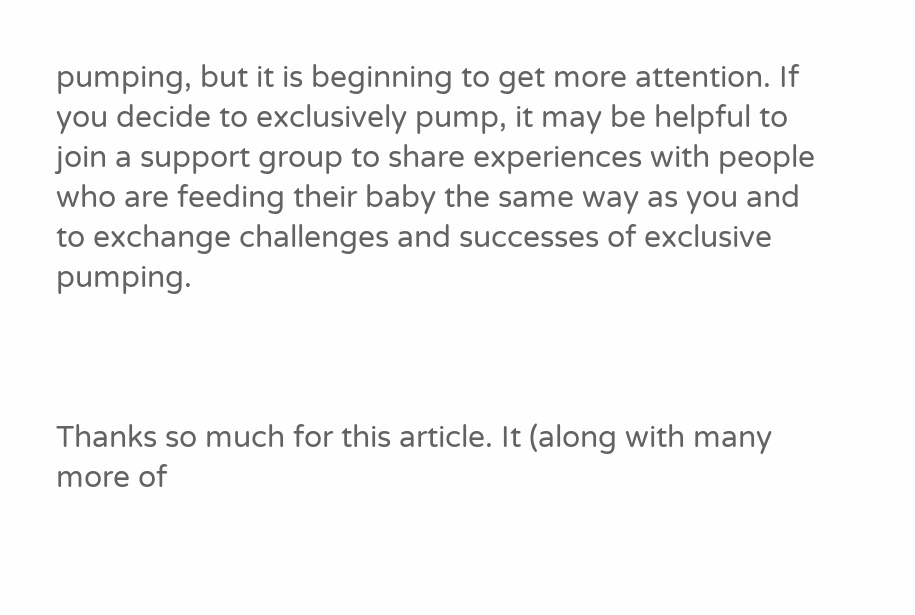pumping, but it is beginning to get more attention. If you decide to exclusively pump, it may be helpful to join a support group to share experiences with people who are feeding their baby the same way as you and to exchange challenges and successes of exclusive pumping.



Thanks so much for this article. It (along with many more of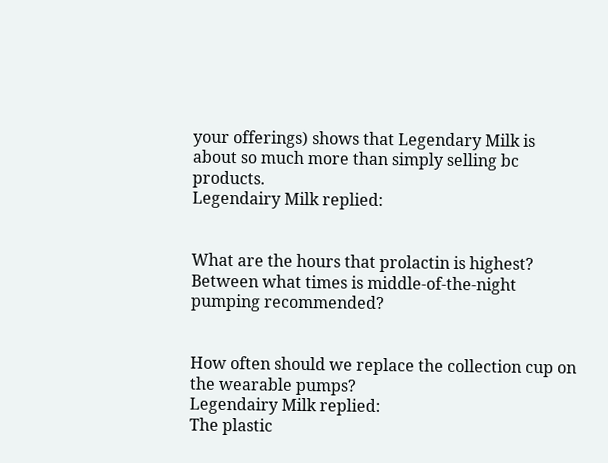your offerings) shows that Legendary Milk is about so much more than simply selling bc products.
Legendairy Milk replied:


What are the hours that prolactin is highest? Between what times is middle-of-the-night pumping recommended?


How often should we replace the collection cup on the wearable pumps?
Legendairy Milk replied:
The plastic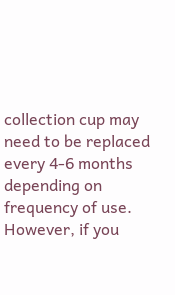collection cup may need to be replaced every 4-6 months depending on frequency of use. However, if you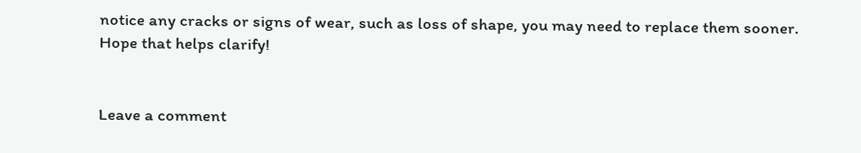notice any cracks or signs of wear, such as loss of shape, you may need to replace them sooner. Hope that helps clarify!


Leave a comment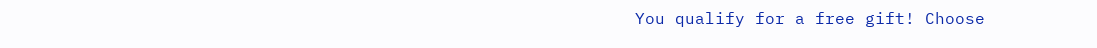You qualify for a free gift! Choose